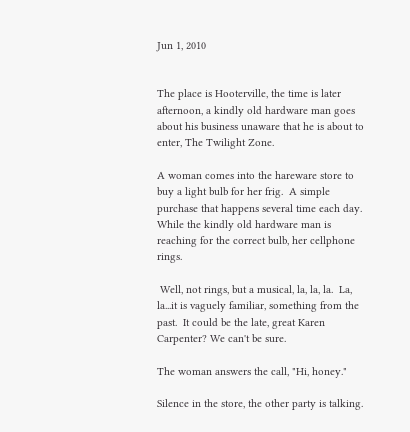Jun 1, 2010


The place is Hooterville, the time is later afternoon, a kindly old hardware man goes about his business unaware that he is about to enter, The Twilight Zone.

A woman comes into the hareware store to buy a light bulb for her frig.  A simple purchase that happens several time each day.  While the kindly old hardware man is reaching for the correct bulb, her cellphone rings.

 Well, not rings, but a musical, la, la, la.  La, la...it is vaguely familiar, something from the past.  It could be the late, great Karen Carpenter? We can't be sure.

The woman answers the call, "Hi, honey."

Silence in the store, the other party is talking.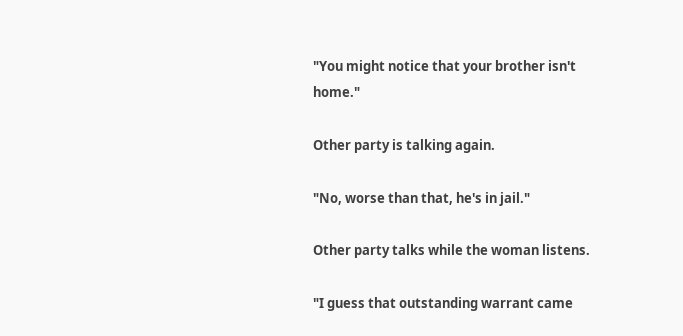"You might notice that your brother isn't home."

Other party is talking again.

"No, worse than that, he's in jail."

Other party talks while the woman listens.

"I guess that outstanding warrant came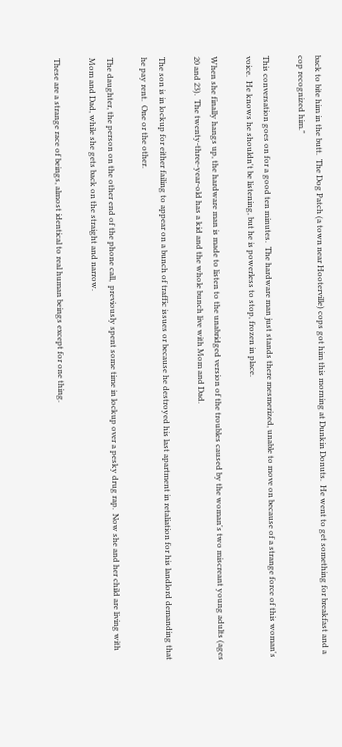back to bite him in the butt.  The Dog Patch (a town near Hooterville) cops got him this morning at Dunkin Donuts.  He went to get something for breakfast and a cop recognized him."

This conversation goes on for a good ten minutes.  The hardware man just stands there mesmerized, unable to move on because of a strange force of this woman's voice.  He knows he shouldn't be listening, but he is powerless to stop, frozen in place.

When she finally hangs up, the hardware man is made to listen to the unabridged version of the troubles caused by the woman's two miscreant young adults (ages 20 and 23).  The twenty-three-year-old has a kid and the whole bunch live with Mom and Dad.

The son is in lockup for either failing to appear on a bunch of traffic issues or because he destroyed his last apartment in retaliation for his landlord demanding that he pay rent.  One or the other.

The daughter, the person on the other end of the phone call,  previously spent some time in lockup over a pesky drug rap.  Now she and her child are living with Mom and Dad, while she gets back on the straight and narrow.

These are a strange race of beings, almost identical to real human beings except for one thing.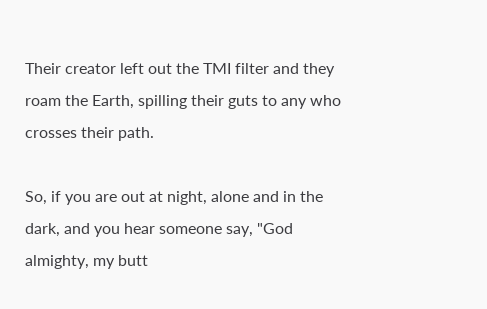Their creator left out the TMI filter and they roam the Earth, spilling their guts to any who crosses their path.

So, if you are out at night, alone and in the dark, and you hear someone say, "God almighty, my butt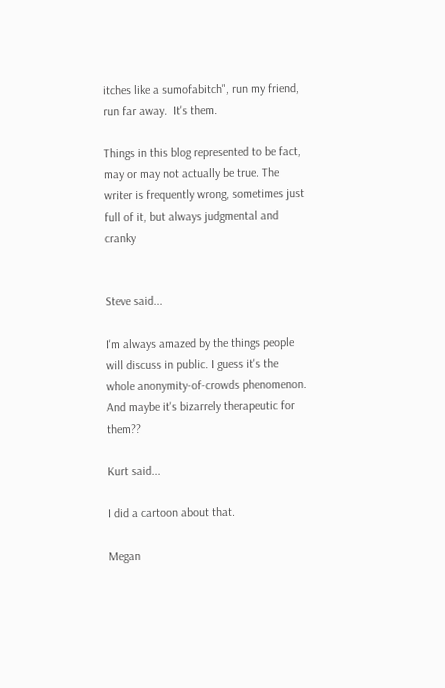itches like a sumofabitch", run my friend, run far away.  It's them.

Things in this blog represented to be fact, may or may not actually be true. The writer is frequently wrong, sometimes just full of it, but always judgmental and cranky


Steve said...

I'm always amazed by the things people will discuss in public. I guess it's the whole anonymity-of-crowds phenomenon. And maybe it's bizarrely therapeutic for them??

Kurt said...

I did a cartoon about that.

Megan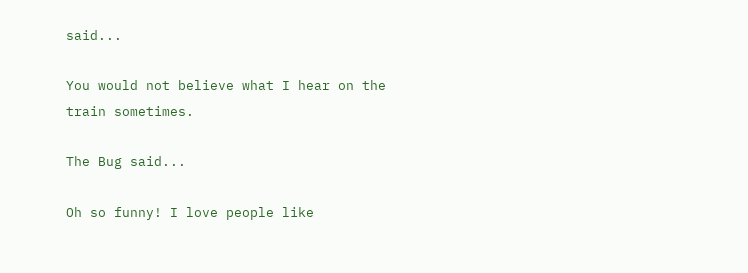said...

You would not believe what I hear on the train sometimes.

The Bug said...

Oh so funny! I love people like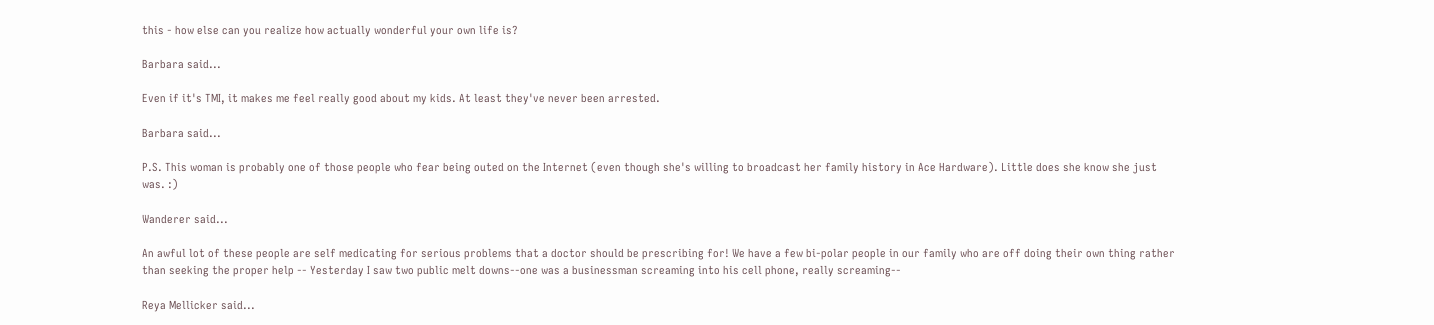this - how else can you realize how actually wonderful your own life is?

Barbara said...

Even if it's TMI, it makes me feel really good about my kids. At least they've never been arrested.

Barbara said...

P.S. This woman is probably one of those people who fear being outed on the Internet (even though she's willing to broadcast her family history in Ace Hardware). Little does she know she just was. :)

Wanderer said...

An awful lot of these people are self medicating for serious problems that a doctor should be prescribing for! We have a few bi-polar people in our family who are off doing their own thing rather than seeking the proper help -- Yesterday I saw two public melt downs--one was a businessman screaming into his cell phone, really screaming--

Reya Mellicker said...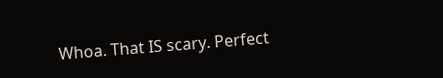Whoa. That IS scary. Perfect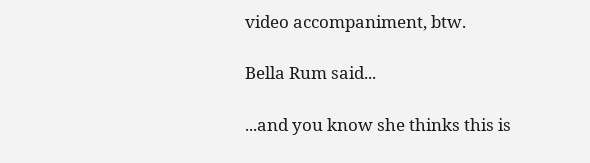video accompaniment, btw.

Bella Rum said...

...and you know she thinks this is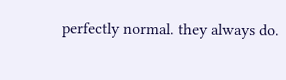perfectly normal. they always do.